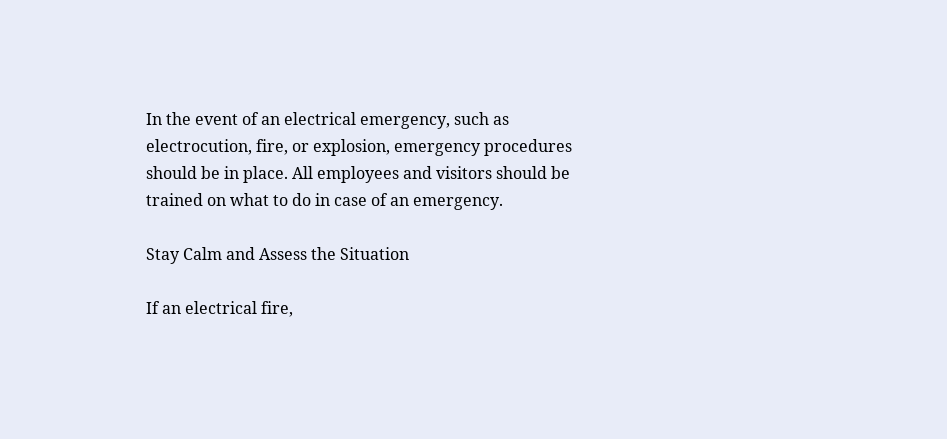In the event of an electrical emergency, such as electrocution, fire, or explosion, emergency procedures should be in place. All employees and visitors should be trained on what to do in case of an emergency.

Stay Calm and Assess the Situation

If an electrical fire,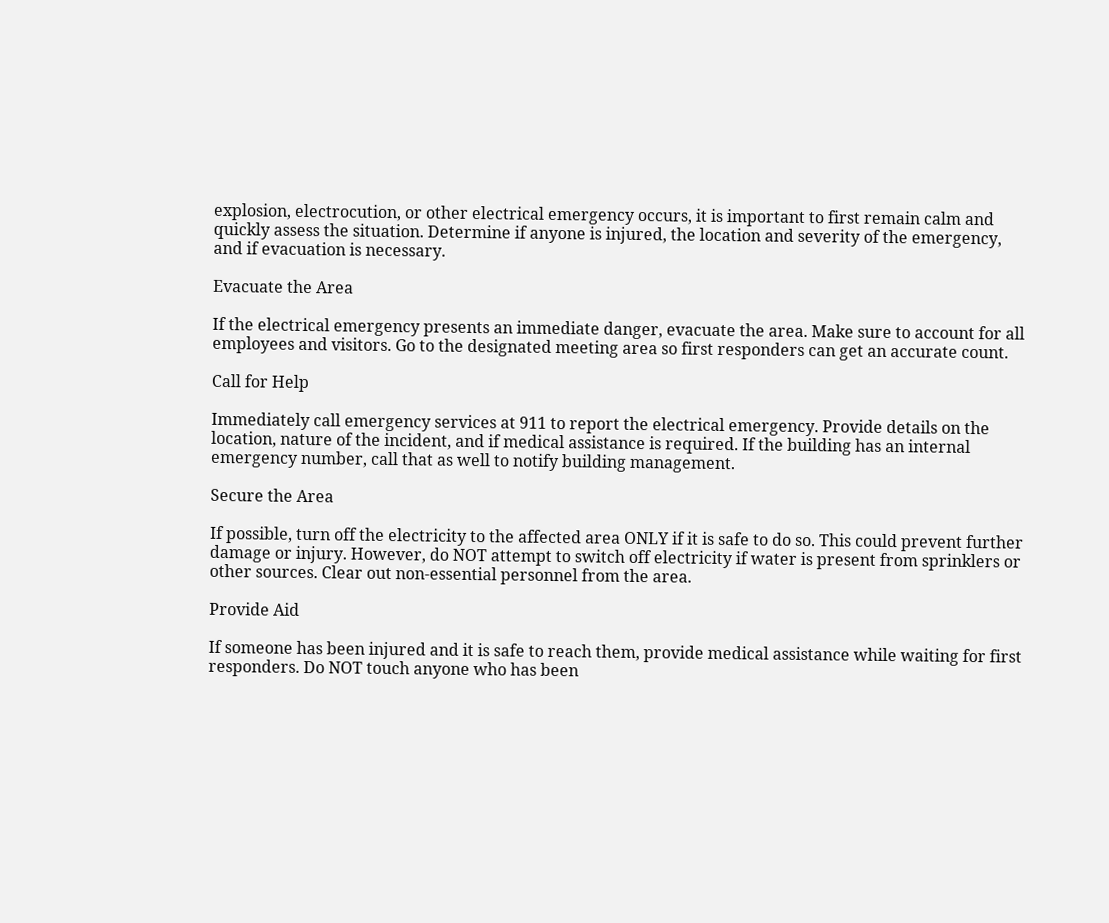explosion, electrocution, or other electrical emergency occurs, it is important to first remain calm and quickly assess the situation. Determine if anyone is injured, the location and severity of the emergency, and if evacuation is necessary.

Evacuate the Area

If the electrical emergency presents an immediate danger, evacuate the area. Make sure to account for all employees and visitors. Go to the designated meeting area so first responders can get an accurate count.

Call for Help

Immediately call emergency services at 911 to report the electrical emergency. Provide details on the location, nature of the incident, and if medical assistance is required. If the building has an internal emergency number, call that as well to notify building management.

Secure the Area

If possible, turn off the electricity to the affected area ONLY if it is safe to do so. This could prevent further damage or injury. However, do NOT attempt to switch off electricity if water is present from sprinklers or other sources. Clear out non-essential personnel from the area.

Provide Aid

If someone has been injured and it is safe to reach them, provide medical assistance while waiting for first responders. Do NOT touch anyone who has been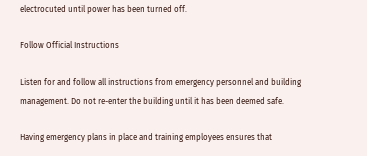electrocuted until power has been turned off.

Follow Official Instructions

Listen for and follow all instructions from emergency personnel and building management. Do not re-enter the building until it has been deemed safe.

Having emergency plans in place and training employees ensures that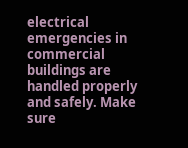electrical emergencies in commercial buildings are handled properly and safely. Make sure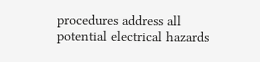procedures address all potential electrical hazards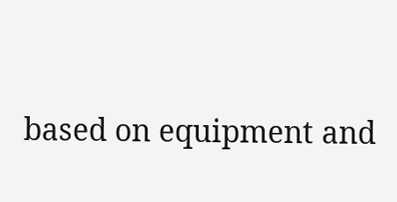based on equipment and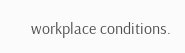workplace conditions.